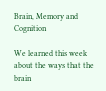Brain, Memory and Cognition

We learned this week about the ways that the brain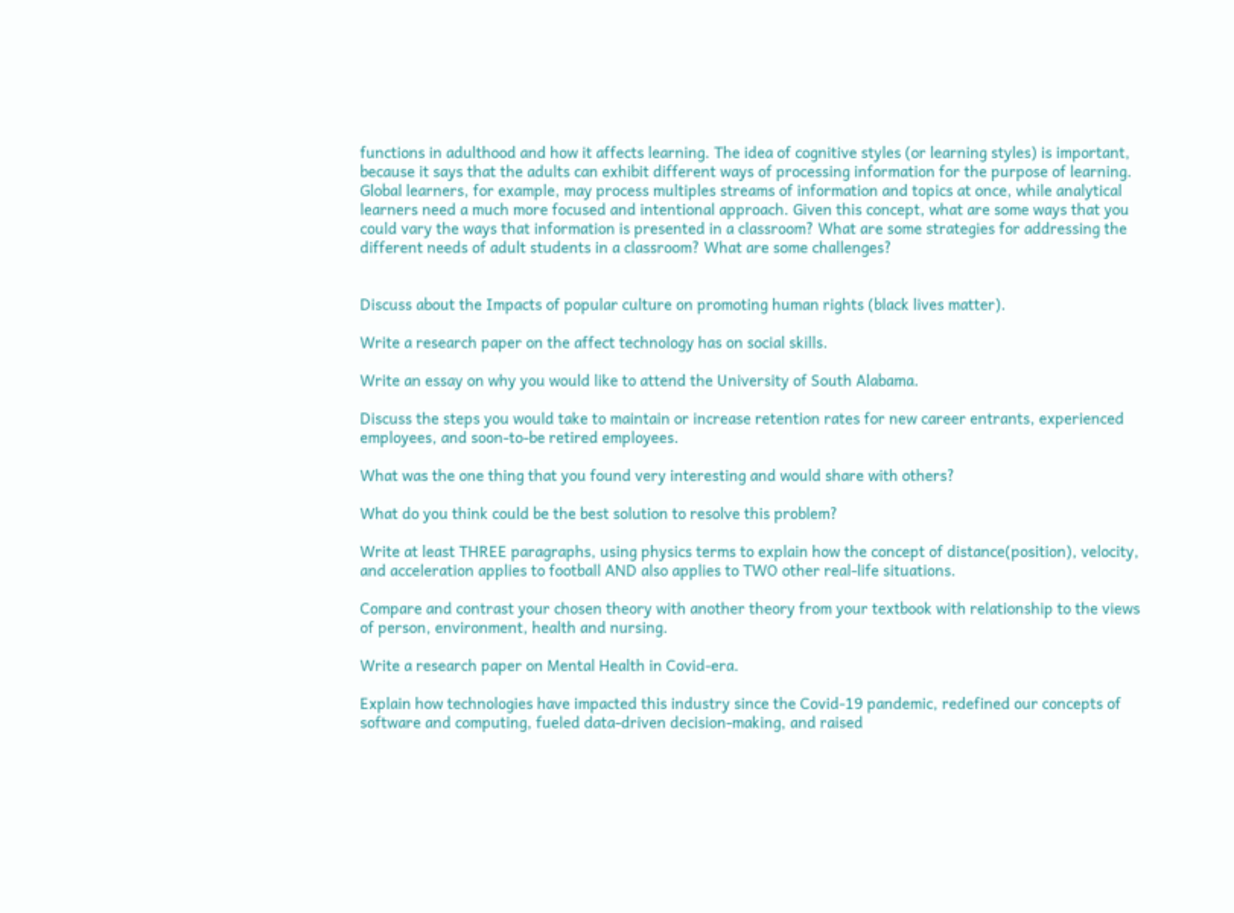functions in adulthood and how it affects learning. The idea of cognitive styles (or learning styles) is important, because it says that the adults can exhibit different ways of processing information for the purpose of learning. Global learners, for example, may process multiples streams of information and topics at once, while analytical learners need a much more focused and intentional approach. Given this concept, what are some ways that you could vary the ways that information is presented in a classroom? What are some strategies for addressing the different needs of adult students in a classroom? What are some challenges?


Discuss about the Impacts of popular culture on promoting human rights (black lives matter).

Write a research paper on the affect technology has on social skills.

Write an essay on why you would like to attend the University of South Alabama.

Discuss the steps you would take to maintain or increase retention rates for new career entrants, experienced employees, and soon-to-be retired employees.

What was the one thing that you found very interesting and would share with others?

What do you think could be the best solution to resolve this problem?

Write at least THREE paragraphs, using physics terms to explain how the concept of distance(position), velocity, and acceleration applies to football AND also applies to TWO other real-life situations.

Compare and contrast your chosen theory with another theory from your textbook with relationship to the views of person, environment, health and nursing.

Write a research paper on Mental Health in Covid-era.

Explain how technologies have impacted this industry since the Covid-19 pandemic, redefined our concepts of software and computing, fueled data-driven decision-making, and raised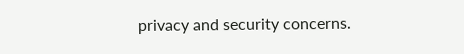privacy and security concerns.